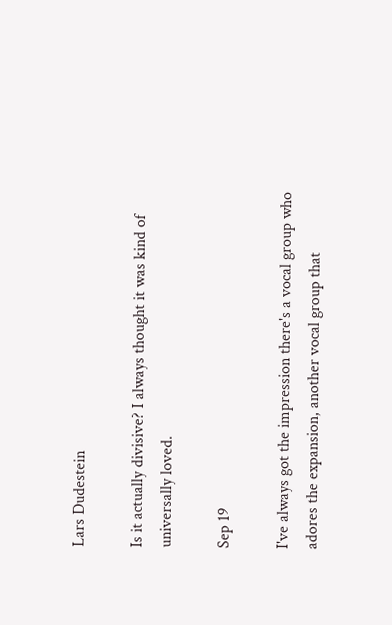Lars Dudestein

Is it actually divisive? I always thought it was kind of universally loved.

Sep 19

I've always got the impression there's a vocal group who adores the expansion, another vocal group that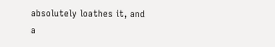absolutely loathes it, and a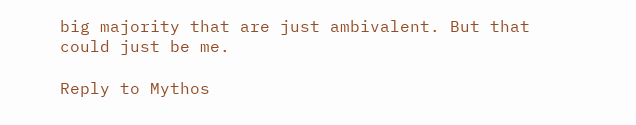big majority that are just ambivalent. But that could just be me.

Reply to Mythos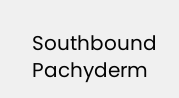Southbound Pachyderm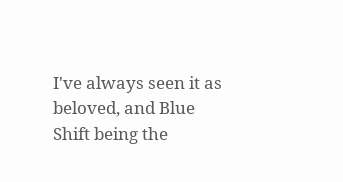I've always seen it as beloved, and Blue Shift being the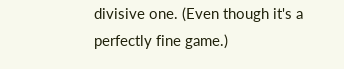divisive one. (Even though it's a perfectly fine game.)